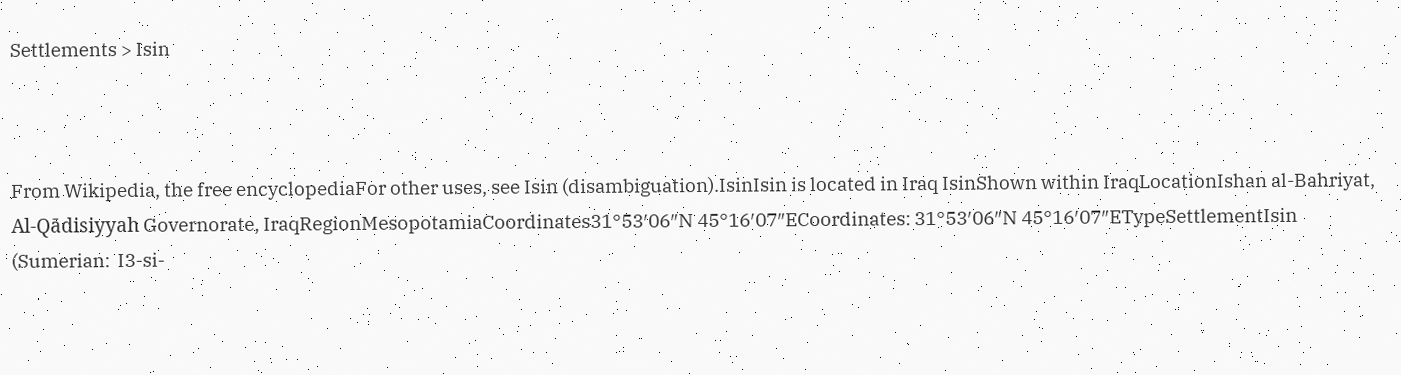Settlements > Isin



From Wikipedia, the free encyclopediaFor other uses, see Isin (disambiguation).IsinIsin is located in Iraq IsinShown within IraqLocationIshan al-Bahriyat, Al-Qādisiyyah Governorate, IraqRegionMesopotamiaCoordinates31°53′06″N 45°16′07″ECoordinates: 31°53′06″N 45°16′07″ETypeSettlementIsin (Sumerian:  I3-si-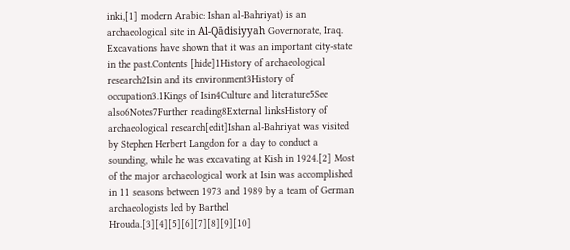inki,[1] modern Arabic: Ishan al-Bahriyat) is an archaeological site in Al-Qādisiyyah Governorate, Iraq. Excavations have shown that it was an important city-state in the past.Contents [hide]1History of archaeological research2Isin and its environment3History of occupation3.1Kings of Isin4Culture and literature5See also6Notes7Further reading8External linksHistory of archaeological research[edit]Ishan al-Bahriyat was visited by Stephen Herbert Langdon for a day to conduct a sounding, while he was excavating at Kish in 1924.[2] Most of the major archaeological work at Isin was accomplished in 11 seasons between 1973 and 1989 by a team of German archaeologists led by Barthel Hrouda.[3][4][5][6][7][8][9][10]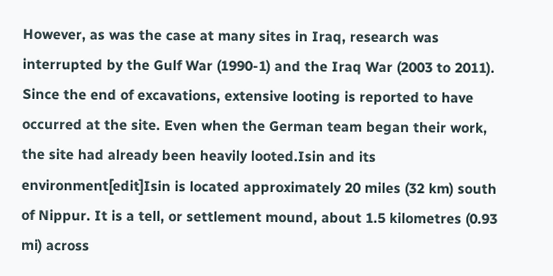However, as was the case at many sites in Iraq, research was interrupted by the Gulf War (1990-1) and the Iraq War (2003 to 2011). Since the end of excavations, extensive looting is reported to have occurred at the site. Even when the German team began their work, the site had already been heavily looted.Isin and its environment[edit]Isin is located approximately 20 miles (32 km) south of Nippur. It is a tell, or settlement mound, about 1.5 kilometres (0.93 mi) across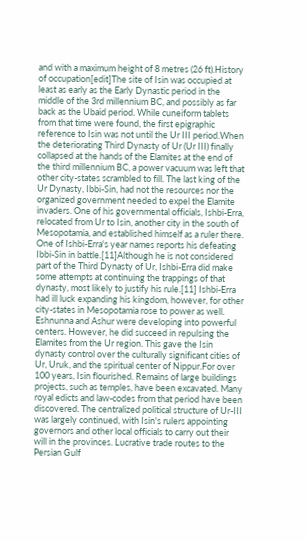and with a maximum height of 8 metres (26 ft).History of occupation[edit]The site of Isin was occupied at least as early as the Early Dynastic period in the middle of the 3rd millennium BC, and possibly as far back as the Ubaid period. While cuneiform tablets from that time were found, the first epigraphic reference to Isin was not until the Ur III period.When the deteriorating Third Dynasty of Ur (Ur III) finally collapsed at the hands of the Elamites at the end of the third millennium BC, a power vacuum was left that other city-states scrambled to fill. The last king of the Ur Dynasty, Ibbi-Sin, had not the resources nor the organized government needed to expel the Elamite invaders. One of his governmental officials, Ishbi-Erra, relocated from Ur to Isin, another city in the south of Mesopotamia, and established himself as a ruler there. One of Ishbi-Erra's year names reports his defeating Ibbi-Sin in battle.[11]Although he is not considered part of the Third Dynasty of Ur, Ishbi-Erra did make some attempts at continuing the trappings of that dynasty, most likely to justify his rule.[11] Ishbi-Erra had ill luck expanding his kingdom, however, for other city-states in Mesopotamia rose to power as well. Eshnunna and Ashur were developing into powerful centers. However, he did succeed in repulsing the Elamites from the Ur region. This gave the Isin dynasty control over the culturally significant cities of Ur, Uruk, and the spiritual center of Nippur.For over 100 years, Isin flourished. Remains of large buildings projects, such as temples, have been excavated. Many royal edicts and law-codes from that period have been discovered. The centralized political structure of Ur-III was largely continued, with Isin's rulers appointing governors and other local officials to carry out their will in the provinces. Lucrative trade routes to the Persian Gulf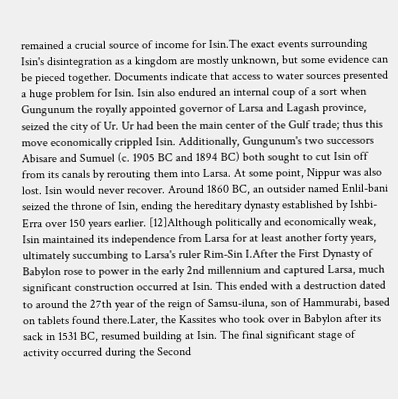remained a crucial source of income for Isin.The exact events surrounding Isin's disintegration as a kingdom are mostly unknown, but some evidence can be pieced together. Documents indicate that access to water sources presented a huge problem for Isin. Isin also endured an internal coup of a sort when Gungunum the royally appointed governor of Larsa and Lagash province, seized the city of Ur. Ur had been the main center of the Gulf trade; thus this move economically crippled Isin. Additionally, Gungunum's two successors Abisare and Sumuel (c. 1905 BC and 1894 BC) both sought to cut Isin off from its canals by rerouting them into Larsa. At some point, Nippur was also lost. Isin would never recover. Around 1860 BC, an outsider named Enlil-bani seized the throne of Isin, ending the hereditary dynasty established by Ishbi-Erra over 150 years earlier. [12]Although politically and economically weak, Isin maintained its independence from Larsa for at least another forty years, ultimately succumbing to Larsa's ruler Rim-Sin I.After the First Dynasty of Babylon rose to power in the early 2nd millennium and captured Larsa, much significant construction occurred at Isin. This ended with a destruction dated to around the 27th year of the reign of Samsu-iluna, son of Hammurabi, based on tablets found there.Later, the Kassites who took over in Babylon after its sack in 1531 BC, resumed building at Isin. The final significant stage of activity occurred during the Second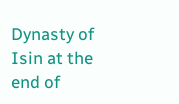Dynasty of Isin at the end of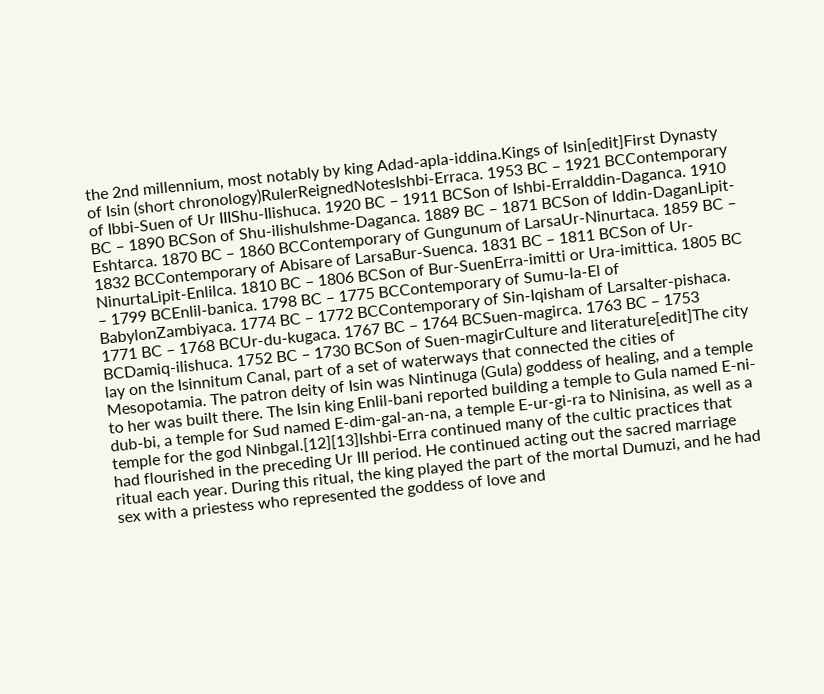the 2nd millennium, most notably by king Adad-apla-iddina.Kings of Isin[edit]First Dynasty of Isin (short chronology)RulerReignedNotesIshbi-Erraca. 1953 BC – 1921 BCContemporary of Ibbi-Suen of Ur IIIShu-Ilishuca. 1920 BC – 1911 BCSon of Ishbi-ErraIddin-Daganca. 1910 BC – 1890 BCSon of Shu-ilishuIshme-Daganca. 1889 BC – 1871 BCSon of Iddin-DaganLipit-Eshtarca. 1870 BC – 1860 BCContemporary of Gungunum of LarsaUr-Ninurtaca. 1859 BC – 1832 BCContemporary of Abisare of LarsaBur-Suenca. 1831 BC – 1811 BCSon of Ur-NinurtaLipit-Enlilca. 1810 BC – 1806 BCSon of Bur-SuenErra-imitti or Ura-imittica. 1805 BC – 1799 BCEnlil-banica. 1798 BC – 1775 BCContemporary of Sumu-la-El of BabylonZambiyaca. 1774 BC – 1772 BCContemporary of Sin-Iqisham of LarsaIter-pishaca. 1771 BC – 1768 BCUr-du-kugaca. 1767 BC – 1764 BCSuen-magirca. 1763 BC – 1753 BCDamiq-ilishuca. 1752 BC – 1730 BCSon of Suen-magirCulture and literature[edit]The city lay on the Isinnitum Canal, part of a set of waterways that connected the cities of Mesopotamia. The patron deity of Isin was Nintinuga (Gula) goddess of healing, and a temple to her was built there. The Isin king Enlil-bani reported building a temple to Gula named E-ni-dub-bi, a temple for Sud named E-dim-gal-an-na, a temple E-ur-gi-ra to Ninisina, as well as a temple for the god Ninbgal.[12][13]Ishbi-Erra continued many of the cultic practices that had flourished in the preceding Ur III period. He continued acting out the sacred marriage ritual each year. During this ritual, the king played the part of the mortal Dumuzi, and he had sex with a priestess who represented the goddess of love and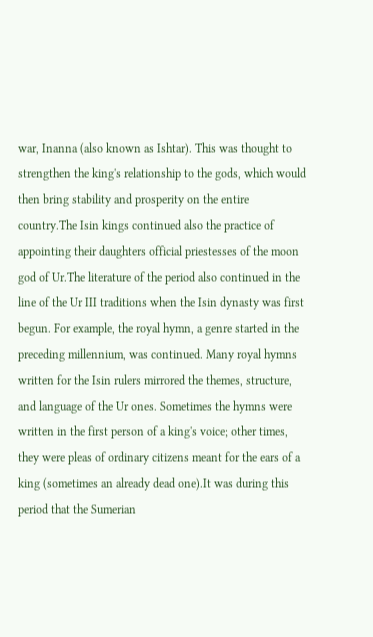war, Inanna (also known as Ishtar). This was thought to strengthen the king's relationship to the gods, which would then bring stability and prosperity on the entire country.The Isin kings continued also the practice of appointing their daughters official priestesses of the moon god of Ur.The literature of the period also continued in the line of the Ur III traditions when the Isin dynasty was first begun. For example, the royal hymn, a genre started in the preceding millennium, was continued. Many royal hymns written for the Isin rulers mirrored the themes, structure, and language of the Ur ones. Sometimes the hymns were written in the first person of a king's voice; other times, they were pleas of ordinary citizens meant for the ears of a king (sometimes an already dead one).It was during this period that the Sumerian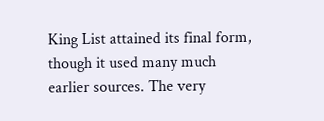King List attained its final form, though it used many much earlier sources. The very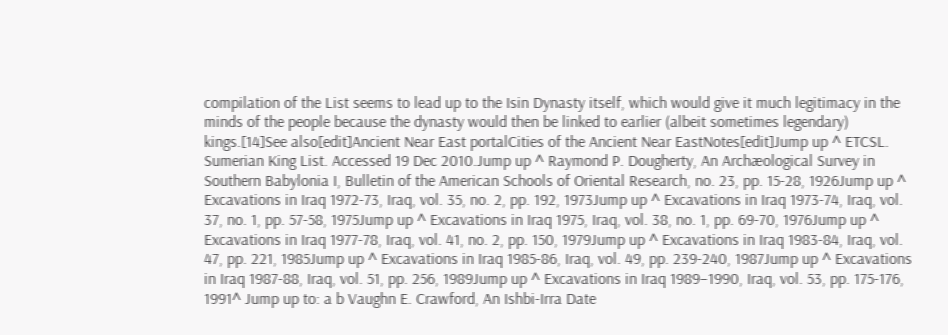compilation of the List seems to lead up to the Isin Dynasty itself, which would give it much legitimacy in the minds of the people because the dynasty would then be linked to earlier (albeit sometimes legendary) kings.[14]See also[edit]Ancient Near East portalCities of the Ancient Near EastNotes[edit]Jump up ^ ETCSL. Sumerian King List. Accessed 19 Dec 2010.Jump up ^ Raymond P. Dougherty, An Archæological Survey in Southern Babylonia I, Bulletin of the American Schools of Oriental Research, no. 23, pp. 15-28, 1926Jump up ^ Excavations in Iraq 1972-73, Iraq, vol. 35, no. 2, pp. 192, 1973Jump up ^ Excavations in Iraq 1973-74, Iraq, vol. 37, no. 1, pp. 57-58, 1975Jump up ^ Excavations in Iraq 1975, Iraq, vol. 38, no. 1, pp. 69-70, 1976Jump up ^ Excavations in Iraq 1977-78, Iraq, vol. 41, no. 2, pp. 150, 1979Jump up ^ Excavations in Iraq 1983-84, Iraq, vol. 47, pp. 221, 1985Jump up ^ Excavations in Iraq 1985-86, Iraq, vol. 49, pp. 239-240, 1987Jump up ^ Excavations in Iraq 1987-88, Iraq, vol. 51, pp. 256, 1989Jump up ^ Excavations in Iraq 1989–1990, Iraq, vol. 53, pp. 175-176, 1991^ Jump up to: a b Vaughn E. Crawford, An Ishbi-Irra Date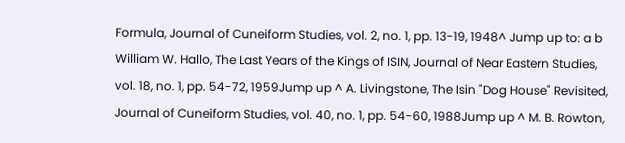Formula, Journal of Cuneiform Studies, vol. 2, no. 1, pp. 13-19, 1948^ Jump up to: a b William W. Hallo, The Last Years of the Kings of ISIN, Journal of Near Eastern Studies, vol. 18, no. 1, pp. 54-72, 1959Jump up ^ A. Livingstone, The Isin "Dog House" Revisited, Journal of Cuneiform Studies, vol. 40, no. 1, pp. 54-60, 1988Jump up ^ M. B. Rowton,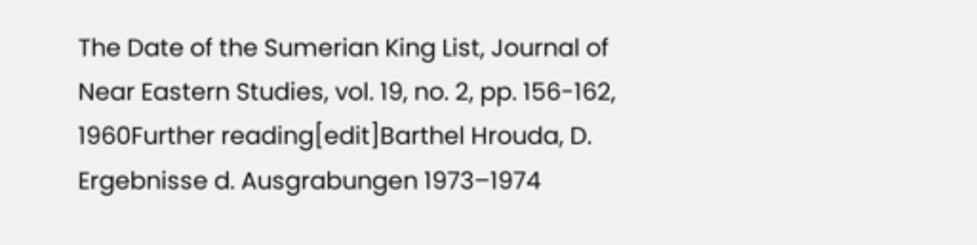The Date of the Sumerian King List, Journal of Near Eastern Studies, vol. 19, no. 2, pp. 156-162, 1960Further reading[edit]Barthel Hrouda, D. Ergebnisse d. Ausgrabungen 1973–1974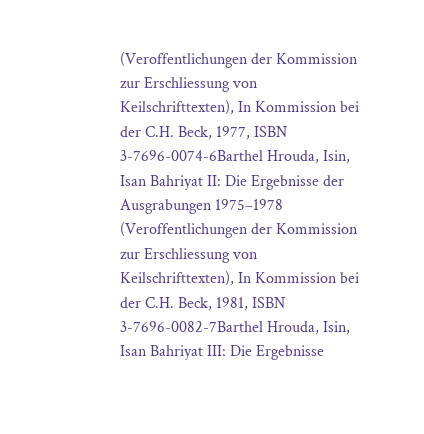(Veroffentlichungen der Kommission zur Erschliessung von Keilschrifttexten), In Kommission bei der C.H. Beck, 1977, ISBN 3-7696-0074-6Barthel Hrouda, Isin, Isan Bahriyat II: Die Ergebnisse der Ausgrabungen 1975–1978 (Veroffentlichungen der Kommission zur Erschliessung von Keilschrifttexten), In Kommission bei der C.H. Beck, 1981, ISBN 3-7696-0082-7Barthel Hrouda, Isin, Isan Bahriyat III: Die Ergebnisse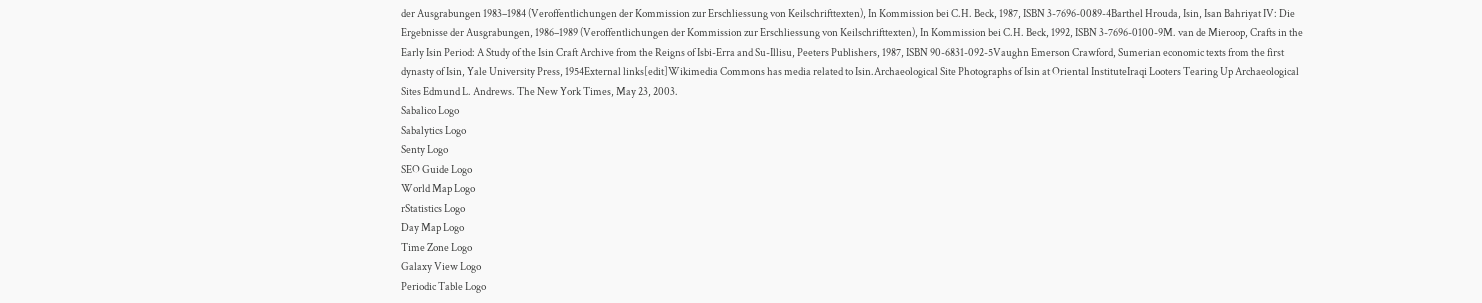der Ausgrabungen 1983–1984 (Veroffentlichungen der Kommission zur Erschliessung von Keilschrifttexten), In Kommission bei C.H. Beck, 1987, ISBN 3-7696-0089-4Barthel Hrouda, Isin, Isan Bahriyat IV: Die Ergebnisse der Ausgrabungen, 1986–1989 (Veroffentlichungen der Kommission zur Erschliessung von Keilschrifttexten), In Kommission bei C.H. Beck, 1992, ISBN 3-7696-0100-9M. van de Mieroop, Crafts in the Early Isin Period: A Study of the Isin Craft Archive from the Reigns of Isbi-Erra and Su-Illisu, Peeters Publishers, 1987, ISBN 90-6831-092-5Vaughn Emerson Crawford, Sumerian economic texts from the first dynasty of Isin, Yale University Press, 1954External links[edit]Wikimedia Commons has media related to Isin.Archaeological Site Photographs of Isin at Oriental InstituteIraqi Looters Tearing Up Archaeological Sites Edmund L. Andrews. The New York Times, May 23, 2003.
Sabalico Logo
Sabalytics Logo
Senty Logo
SEO Guide Logo
World Map Logo
rStatistics Logo
Day Map Logo
Time Zone Logo
Galaxy View Logo
Periodic Table Logo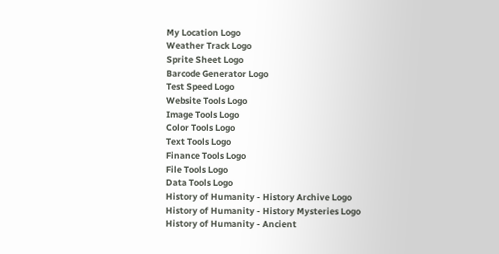My Location Logo
Weather Track Logo
Sprite Sheet Logo
Barcode Generator Logo
Test Speed Logo
Website Tools Logo
Image Tools Logo
Color Tools Logo
Text Tools Logo
Finance Tools Logo
File Tools Logo
Data Tools Logo
History of Humanity - History Archive Logo
History of Humanity - History Mysteries Logo
History of Humanity - Ancient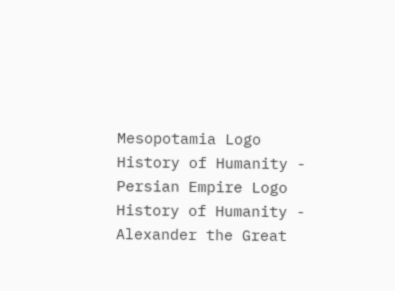Mesopotamia Logo
History of Humanity - Persian Empire Logo
History of Humanity - Alexander the Great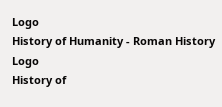Logo
History of Humanity - Roman History Logo
History of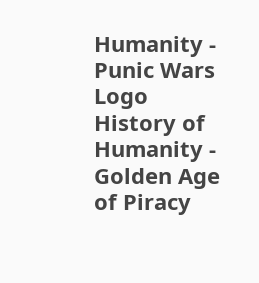Humanity - Punic Wars Logo
History of Humanity - Golden Age of Piracy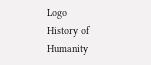Logo
History of Humanity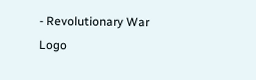- Revolutionary War Logo